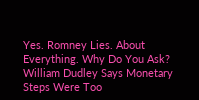Yes. Romney Lies. About Everything. Why Do You Ask?
William Dudley Says Monetary Steps Were Too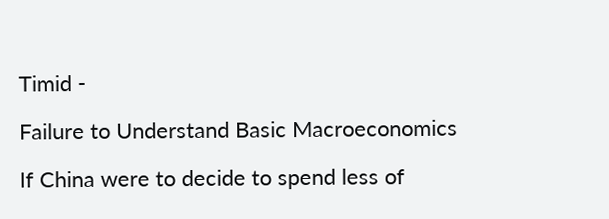Timid -

Failure to Understand Basic Macroeconomics

If China were to decide to spend less of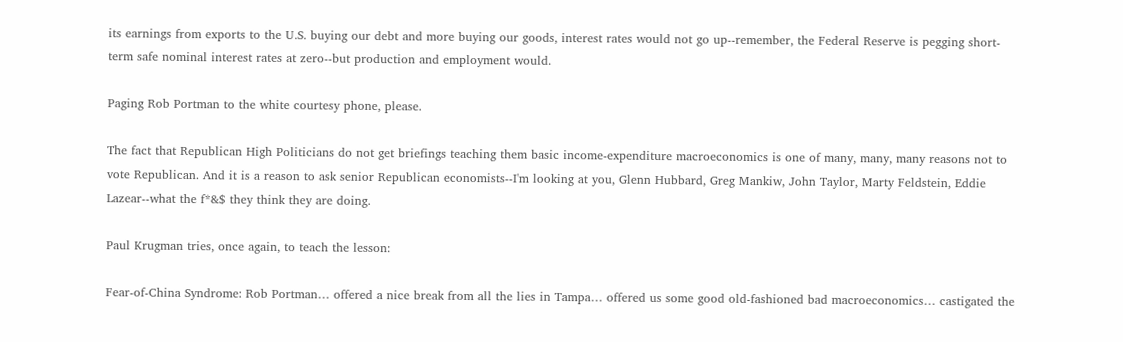its earnings from exports to the U.S. buying our debt and more buying our goods, interest rates would not go up--remember, the Federal Reserve is pegging short-term safe nominal interest rates at zero--but production and employment would.

Paging Rob Portman to the white courtesy phone, please.

The fact that Republican High Politicians do not get briefings teaching them basic income-expenditure macroeconomics is one of many, many, many reasons not to vote Republican. And it is a reason to ask senior Republican economists--I'm looking at you, Glenn Hubbard, Greg Mankiw, John Taylor, Marty Feldstein, Eddie Lazear--what the f*&$ they think they are doing.

Paul Krugman tries, once again, to teach the lesson:

Fear-of-China Syndrome: Rob Portman… offered a nice break from all the lies in Tampa… offered us some good old-fashioned bad macroeconomics… castigated the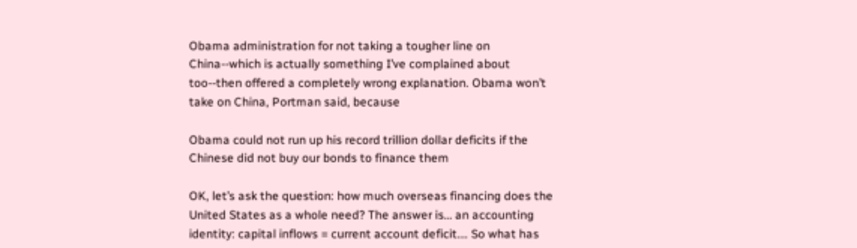Obama administration for not taking a tougher line on China--which is actually something I’ve complained about too--then offered a completely wrong explanation. Obama won’t take on China, Portman said, because

Obama could not run up his record trillion dollar deficits if the Chinese did not buy our bonds to finance them

OK, let’s ask the question: how much overseas financing does the United States as a whole need? The answer is… an accounting identity: capital inflows = current account deficit…. So what has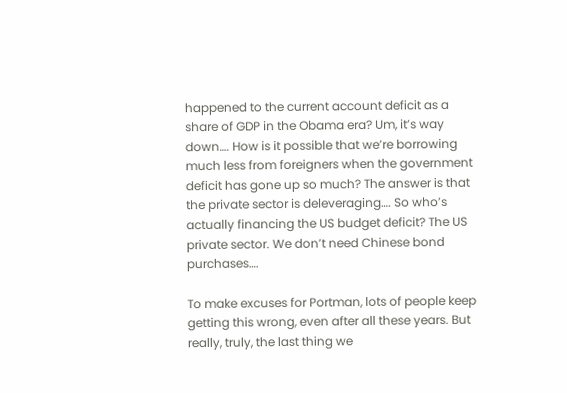happened to the current account deficit as a share of GDP in the Obama era? Um, it’s way down…. How is it possible that we’re borrowing much less from foreigners when the government deficit has gone up so much? The answer is that the private sector is deleveraging…. So who’s actually financing the US budget deficit? The US private sector. We don’t need Chinese bond purchases….

To make excuses for Portman, lots of people keep getting this wrong, even after all these years. But really, truly, the last thing we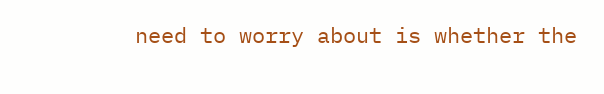need to worry about is whether the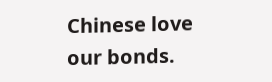Chinese love our bonds.